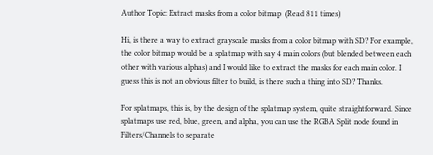Author Topic: Extract masks from a color bitmap  (Read 811 times)

Hi, is there a way to extract grayscale masks from a color bitmap with SD? For example, the color bitmap would be a splatmap with say 4 main colors (but blended between each other with various alphas) and I would like to extract the masks for each main color. I guess this is not an obvious filter to build, is there such a thing into SD? Thanks.

For splatmaps, this is, by the design of the splatmap system, quite straightforward. Since splatmaps use red, blue, green, and alpha, you can use the RGBA Split node found in Filters/Channels to separate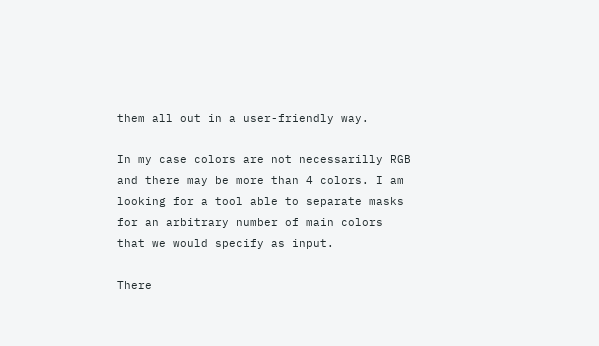them all out in a user-friendly way.

In my case colors are not necessarilly RGB and there may be more than 4 colors. I am looking for a tool able to separate masks for an arbitrary number of main colors that we would specify as input.

There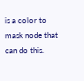is a color to mask node that can do this.